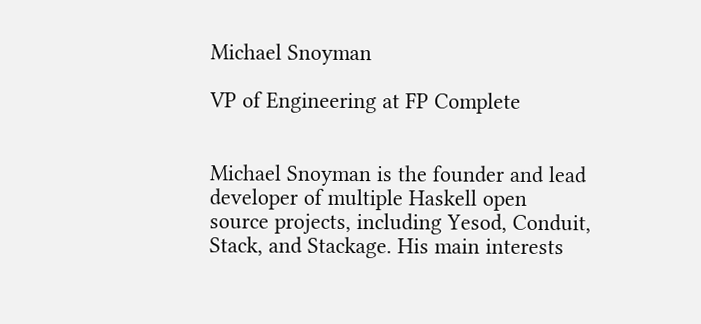Michael Snoyman

VP of Engineering at FP Complete


Michael Snoyman is the founder and lead developer of multiple Haskell open source projects, including Yesod, Conduit, Stack, and Stackage. His main interests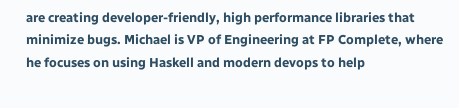are creating developer-friendly, high performance libraries that minimize bugs. Michael is VP of Engineering at FP Complete, where he focuses on using Haskell and modern devops to help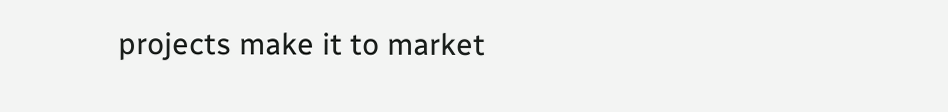projects make it to market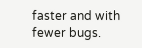faster and with fewer bugs.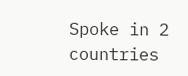Spoke in 2 countries